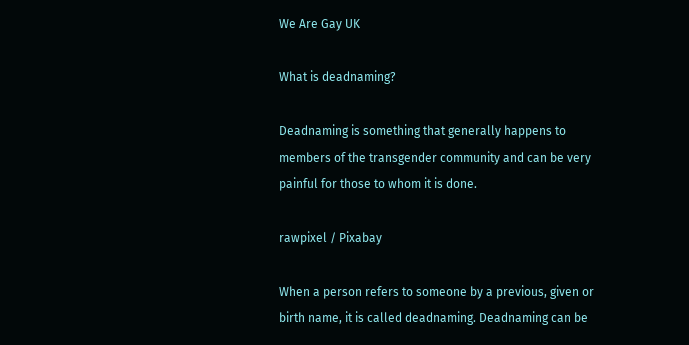We Are Gay UK

What is deadnaming?

Deadnaming is something that generally happens to members of the transgender community and can be very painful for those to whom it is done.

rawpixel / Pixabay

When a person refers to someone by a previous, given or birth name, it is called deadnaming. Deadnaming can be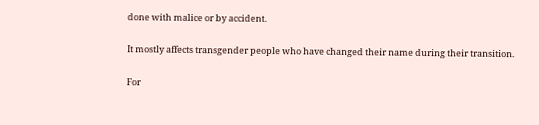done with malice or by accident.

It mostly affects transgender people who have changed their name during their transition.

For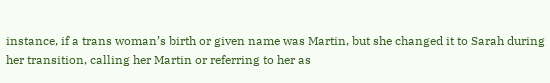instance, if a trans woman’s birth or given name was Martin, but she changed it to Sarah during her transition, calling her Martin or referring to her as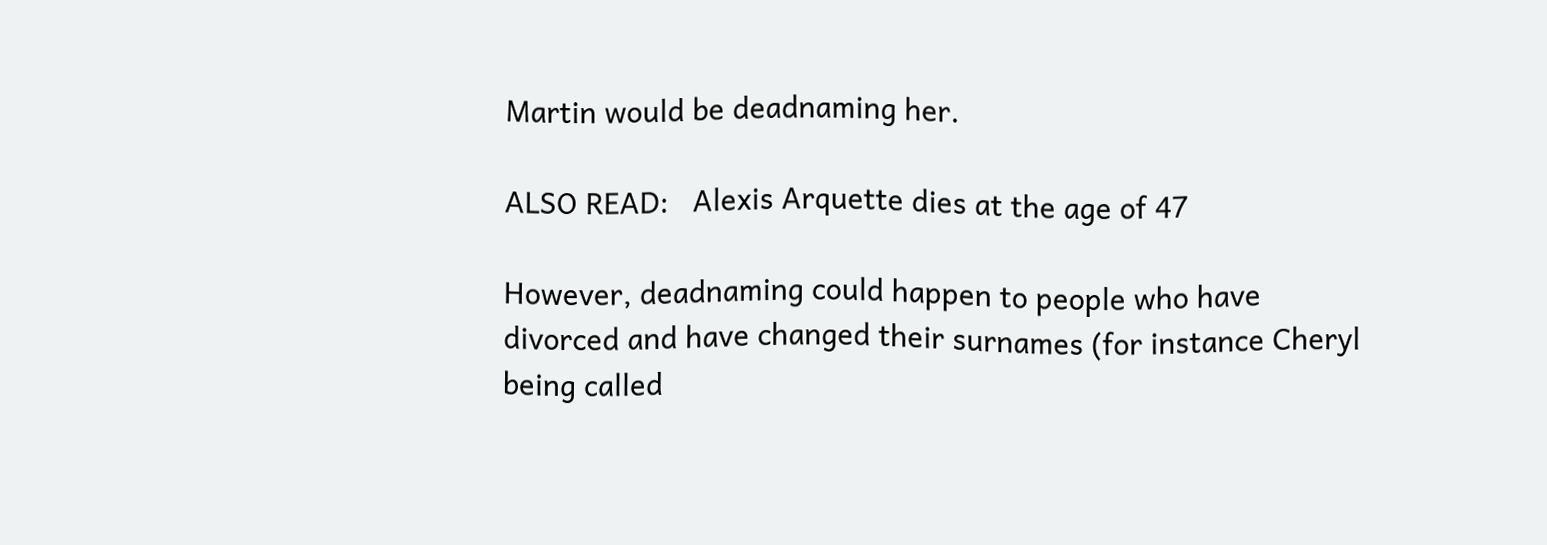Martin would be deadnaming her.

ALSO READ:   Alexis Arquette dies at the age of 47

However, deadnaming could happen to people who have divorced and have changed their surnames (for instance Cheryl being called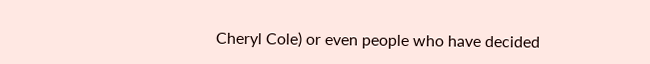Cheryl Cole) or even people who have decided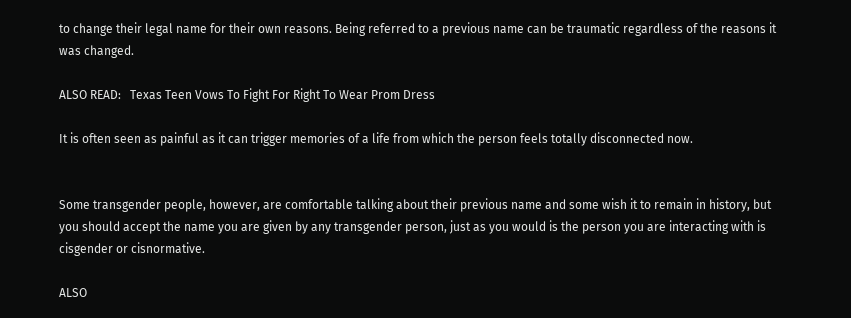to change their legal name for their own reasons. Being referred to a previous name can be traumatic regardless of the reasons it was changed.

ALSO READ:   Texas Teen Vows To Fight For Right To Wear Prom Dress

It is often seen as painful as it can trigger memories of a life from which the person feels totally disconnected now.


Some transgender people, however, are comfortable talking about their previous name and some wish it to remain in history, but you should accept the name you are given by any transgender person, just as you would is the person you are interacting with is cisgender or cisnormative.

ALSO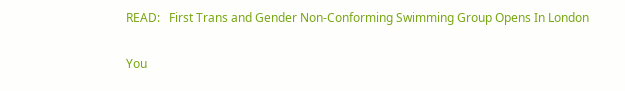READ:   First Trans and Gender Non-Conforming Swimming Group Opens In London

You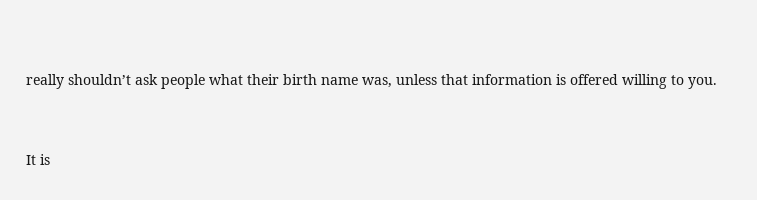really shouldn’t ask people what their birth name was, unless that information is offered willing to you.


It is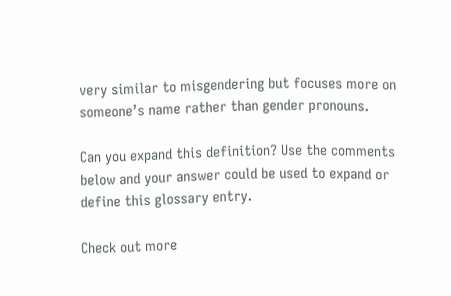very similar to misgendering but focuses more on someone’s name rather than gender pronouns.

Can you expand this definition? Use the comments below and your answer could be used to expand or define this glossary entry.

Check out more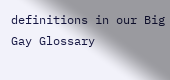definitions in our Big Gay Glossary